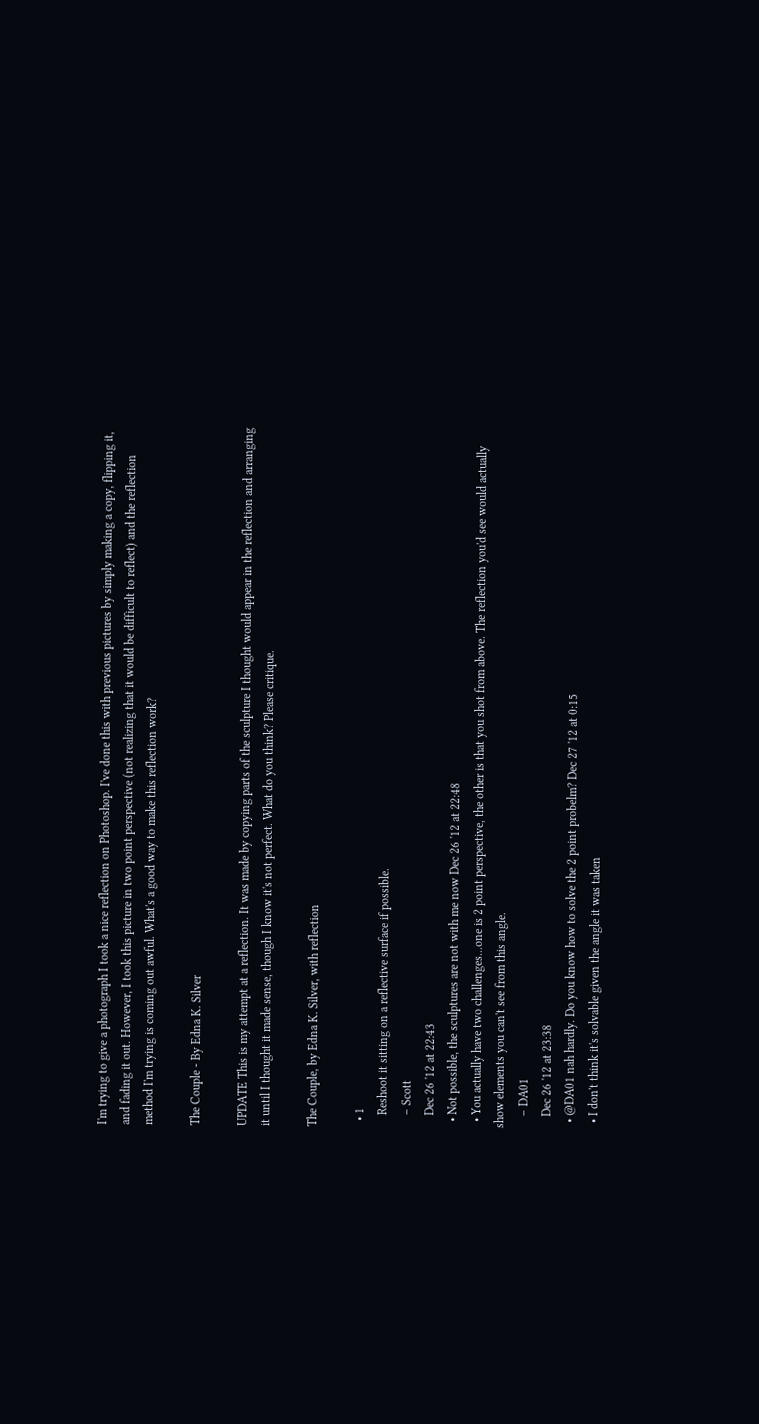I'm trying to give a photograph I took a nice reflection on Photoshop. I've done this with previous pictures by simply making a copy, flipping it, and fading it out. However, I took this picture in two point perspective (not realizing that it would be difficult to reflect) and the reflection method I'm trying is coming out awful. What's a good way to make this reflection work?

The Couple - By Edna K. Silver

UPDATE This is my attempt at a reflection. It was made by copying parts of the sculpture I thought would appear in the reflection and arranging it until I thought it made sense, though I know it's not perfect. What do you think? Please critique.

The Couple, by Edna K. Silver, with reflection

  • 1
    Reshoot it sitting on a reflective surface if possible.
    – Scott
    Dec 26 '12 at 22:43
  • Not possible, the sculptures are not with me now Dec 26 '12 at 22:48
  • You actually have two challenges...one is 2 point perspective, the other is that you shot from above. The reflection you'd see would actually show elements you can't see from this angle.
    – DA01
    Dec 26 '12 at 23:38
  • @DA01 nah hardly. Do you know how to solve the 2 point probelm? Dec 27 '12 at 0:15
  • I don't think it's solvable given the angle it was taken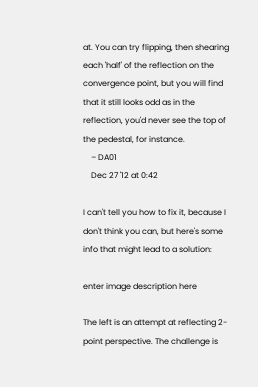at. You can try flipping, then shearing each 'half' of the reflection on the convergence point, but you will find that it still looks odd as in the reflection, you'd never see the top of the pedestal, for instance.
    – DA01
    Dec 27 '12 at 0:42

I can't tell you how to fix it, because I don't think you can, but here's some info that might lead to a solution:

enter image description here

The left is an attempt at reflecting 2-point perspective. The challenge is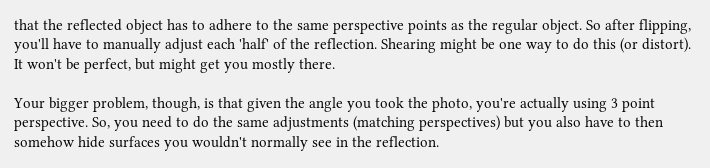that the reflected object has to adhere to the same perspective points as the regular object. So after flipping, you'll have to manually adjust each 'half' of the reflection. Shearing might be one way to do this (or distort). It won't be perfect, but might get you mostly there.

Your bigger problem, though, is that given the angle you took the photo, you're actually using 3 point perspective. So, you need to do the same adjustments (matching perspectives) but you also have to then somehow hide surfaces you wouldn't normally see in the reflection.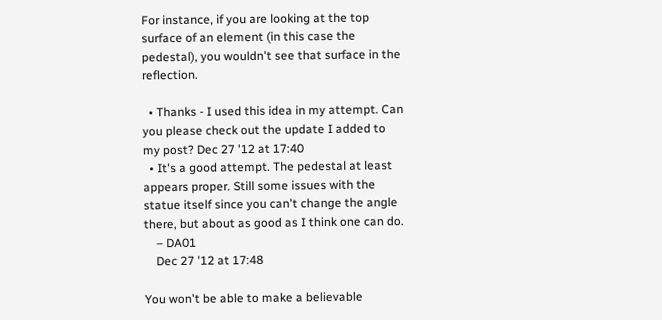For instance, if you are looking at the top surface of an element (in this case the pedestal), you wouldn't see that surface in the reflection.

  • Thanks - I used this idea in my attempt. Can you please check out the update I added to my post? Dec 27 '12 at 17:40
  • It's a good attempt. The pedestal at least appears proper. Still some issues with the statue itself since you can't change the angle there, but about as good as I think one can do.
    – DA01
    Dec 27 '12 at 17:48

You won't be able to make a believable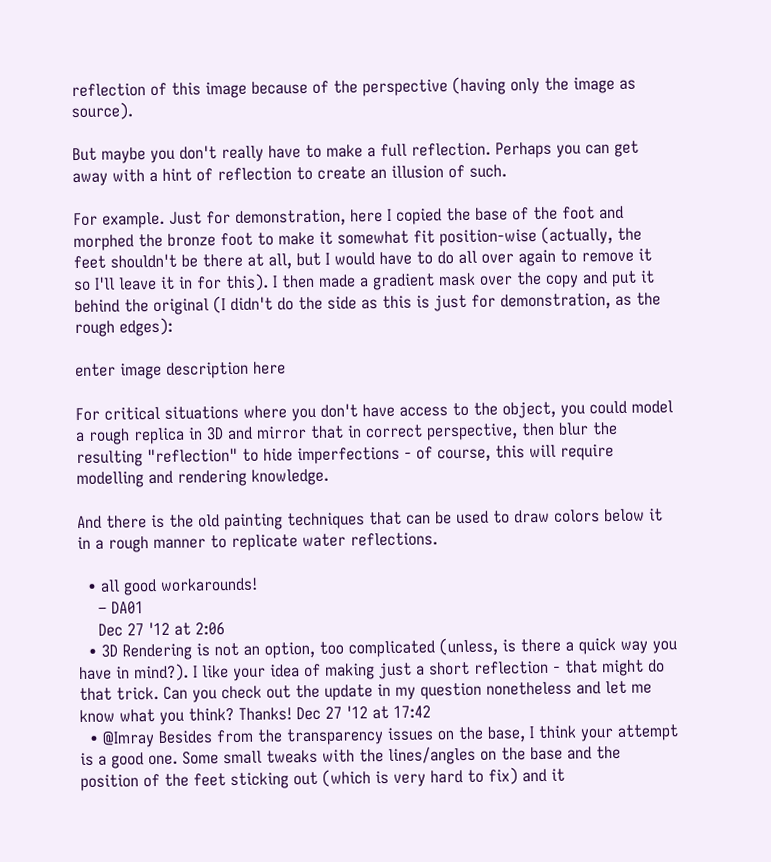reflection of this image because of the perspective (having only the image as source).

But maybe you don't really have to make a full reflection. Perhaps you can get away with a hint of reflection to create an illusion of such.

For example. Just for demonstration, here I copied the base of the foot and morphed the bronze foot to make it somewhat fit position-wise (actually, the feet shouldn't be there at all, but I would have to do all over again to remove it so I'll leave it in for this). I then made a gradient mask over the copy and put it behind the original (I didn't do the side as this is just for demonstration, as the rough edges):

enter image description here

For critical situations where you don't have access to the object, you could model a rough replica in 3D and mirror that in correct perspective, then blur the resulting "reflection" to hide imperfections - of course, this will require modelling and rendering knowledge.

And there is the old painting techniques that can be used to draw colors below it in a rough manner to replicate water reflections.

  • all good workarounds!
    – DA01
    Dec 27 '12 at 2:06
  • 3D Rendering is not an option, too complicated (unless, is there a quick way you have in mind?). I like your idea of making just a short reflection - that might do that trick. Can you check out the update in my question nonetheless and let me know what you think? Thanks! Dec 27 '12 at 17:42
  • @Imray Besides from the transparency issues on the base, I think your attempt is a good one. Some small tweaks with the lines/angles on the base and the position of the feet sticking out (which is very hard to fix) and it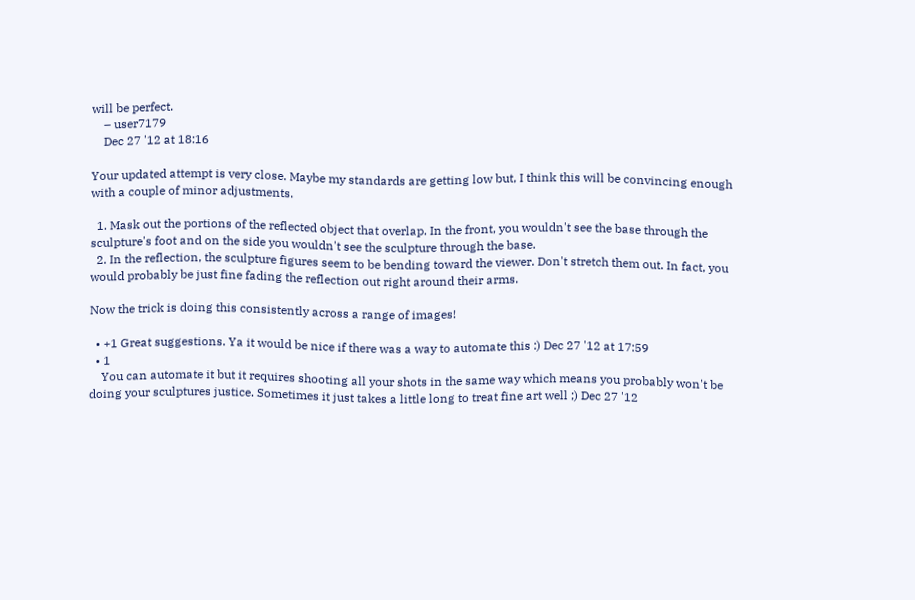will be perfect.
    – user7179
    Dec 27 '12 at 18:16

Your updated attempt is very close. Maybe my standards are getting low but, I think this will be convincing enough with a couple of minor adjustments.

  1. Mask out the portions of the reflected object that overlap. In the front, you wouldn't see the base through the sculpture's foot and on the side you wouldn't see the sculpture through the base.
  2. In the reflection, the sculpture figures seem to be bending toward the viewer. Don't stretch them out. In fact, you would probably be just fine fading the reflection out right around their arms.

Now the trick is doing this consistently across a range of images!

  • +1 Great suggestions. Ya it would be nice if there was a way to automate this :) Dec 27 '12 at 17:59
  • 1
    You can automate it but it requires shooting all your shots in the same way which means you probably won't be doing your sculptures justice. Sometimes it just takes a little long to treat fine art well ;) Dec 27 '12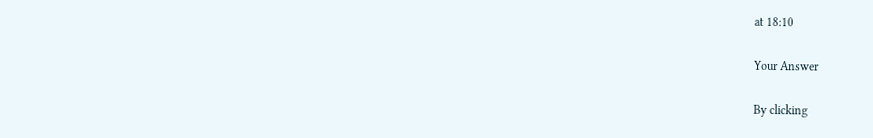at 18:10

Your Answer

By clicking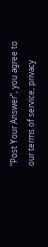“Post Your Answer”, you agree to our terms of service, privacy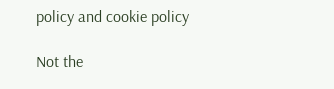policy and cookie policy

Not the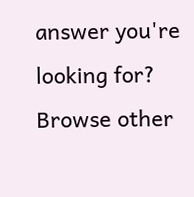answer you're looking for? Browse other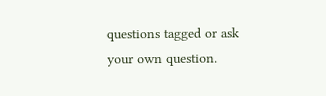questions tagged or ask your own question.